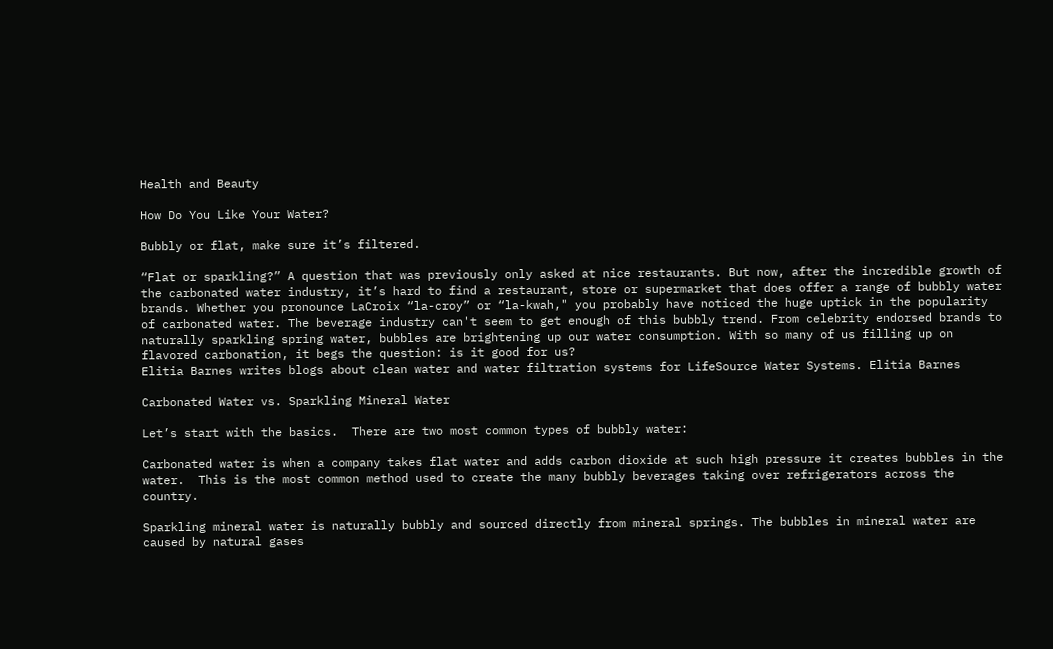Health and Beauty

How Do You Like Your Water?

Bubbly or flat, make sure it’s filtered.

“Flat or sparkling?” A question that was previously only asked at nice restaurants. But now, after the incredible growth of the carbonated water industry, it’s hard to find a restaurant, store or supermarket that does offer a range of bubbly water brands. Whether you pronounce LaCroix “la-croy” or “la-kwah," you probably have noticed the huge uptick in the popularity of carbonated water. The beverage industry can't seem to get enough of this bubbly trend. From celebrity endorsed brands to naturally sparkling spring water, bubbles are brightening up our water consumption. With so many of us filling up on flavored carbonation, it begs the question: is it good for us?
Elitia Barnes writes blogs about clean water and water filtration systems for LifeSource Water Systems. Elitia Barnes

Carbonated Water vs. Sparkling Mineral Water

Let’s start with the basics.  There are two most common types of bubbly water:

Carbonated water is when a company takes flat water and adds carbon dioxide at such high pressure it creates bubbles in the water.  This is the most common method used to create the many bubbly beverages taking over refrigerators across the country.

Sparkling mineral water is naturally bubbly and sourced directly from mineral springs. The bubbles in mineral water are caused by natural gases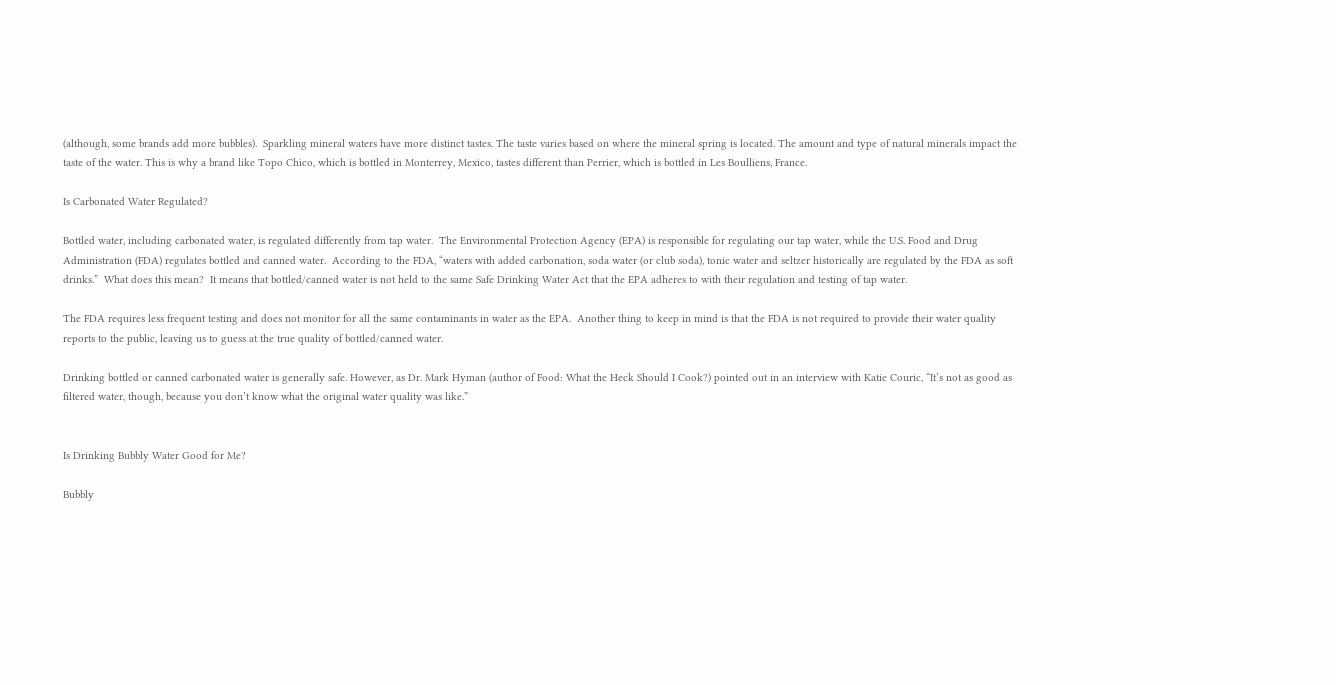(although, some brands add more bubbles).  Sparkling mineral waters have more distinct tastes. The taste varies based on where the mineral spring is located. The amount and type of natural minerals impact the taste of the water. This is why a brand like Topo Chico, which is bottled in Monterrey, Mexico, tastes different than Perrier, which is bottled in Les Boulliens, France.

Is Carbonated Water Regulated?

Bottled water, including carbonated water, is regulated differently from tap water.  The Environmental Protection Agency (EPA) is responsible for regulating our tap water, while the U.S. Food and Drug Administration (FDA) regulates bottled and canned water.  According to the FDA, “waters with added carbonation, soda water (or club soda), tonic water and seltzer historically are regulated by the FDA as soft drinks.”  What does this mean?  It means that bottled/canned water is not held to the same Safe Drinking Water Act that the EPA adheres to with their regulation and testing of tap water.

The FDA requires less frequent testing and does not monitor for all the same contaminants in water as the EPA.  Another thing to keep in mind is that the FDA is not required to provide their water quality reports to the public, leaving us to guess at the true quality of bottled/canned water.

Drinking bottled or canned carbonated water is generally safe. However, as Dr. Mark Hyman (author of Food: What the Heck Should I Cook?) pointed out in an interview with Katie Couric, “It’s not as good as filtered water, though, because you don’t know what the original water quality was like.”


Is Drinking Bubbly Water Good for Me?

Bubbly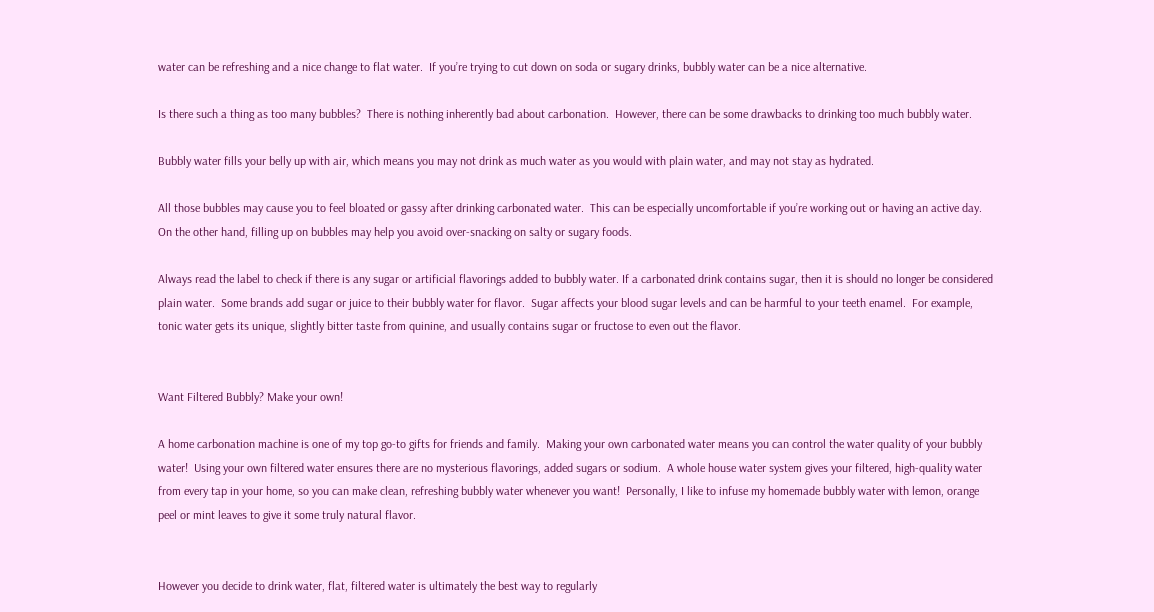water can be refreshing and a nice change to flat water.  If you’re trying to cut down on soda or sugary drinks, bubbly water can be a nice alternative.

Is there such a thing as too many bubbles?  There is nothing inherently bad about carbonation.  However, there can be some drawbacks to drinking too much bubbly water.

Bubbly water fills your belly up with air, which means you may not drink as much water as you would with plain water, and may not stay as hydrated.

All those bubbles may cause you to feel bloated or gassy after drinking carbonated water.  This can be especially uncomfortable if you’re working out or having an active day.  On the other hand, filling up on bubbles may help you avoid over-snacking on salty or sugary foods.

Always read the label to check if there is any sugar or artificial flavorings added to bubbly water. If a carbonated drink contains sugar, then it is should no longer be considered plain water.  Some brands add sugar or juice to their bubbly water for flavor.  Sugar affects your blood sugar levels and can be harmful to your teeth enamel.  For example, tonic water gets its unique, slightly bitter taste from quinine, and usually contains sugar or fructose to even out the flavor.


Want Filtered Bubbly? Make your own!

A home carbonation machine is one of my top go-to gifts for friends and family.  Making your own carbonated water means you can control the water quality of your bubbly water!  Using your own filtered water ensures there are no mysterious flavorings, added sugars or sodium.  A whole house water system gives your filtered, high-quality water from every tap in your home, so you can make clean, refreshing bubbly water whenever you want!  Personally, I like to infuse my homemade bubbly water with lemon, orange peel or mint leaves to give it some truly natural flavor.


However you decide to drink water, flat, filtered water is ultimately the best way to regularly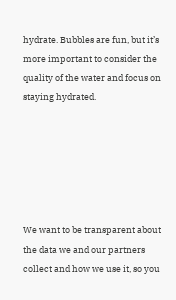hydrate. Bubbles are fun, but it’s more important to consider the quality of the water and focus on staying hydrated.






We want to be transparent about the data we and our partners collect and how we use it, so you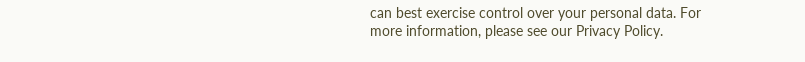can best exercise control over your personal data. For more information, please see our Privacy Policy.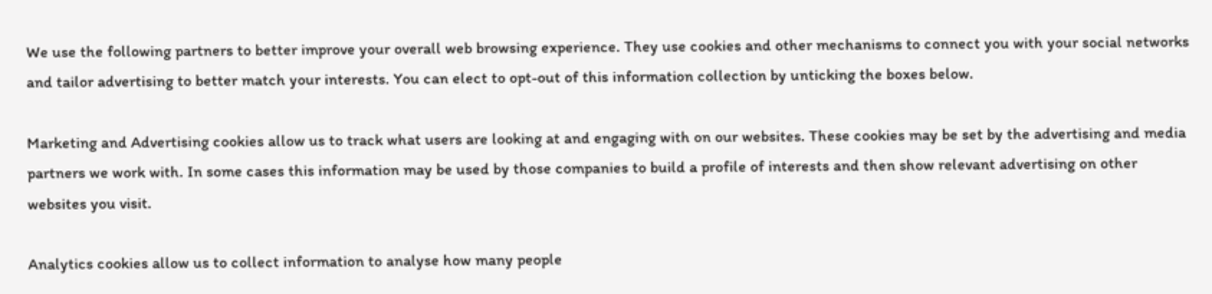We use the following partners to better improve your overall web browsing experience. They use cookies and other mechanisms to connect you with your social networks and tailor advertising to better match your interests. You can elect to opt-out of this information collection by unticking the boxes below.

Marketing and Advertising cookies allow us to track what users are looking at and engaging with on our websites. These cookies may be set by the advertising and media partners we work with. In some cases this information may be used by those companies to build a profile of interests and then show relevant advertising on other websites you visit.

Analytics cookies allow us to collect information to analyse how many people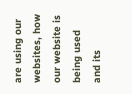are using our websites, how our website is being used and its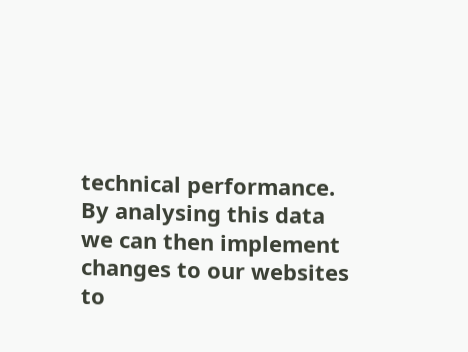technical performance. By analysing this data we can then implement changes to our websites to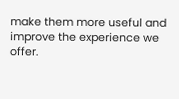make them more useful and improve the experience we offer.